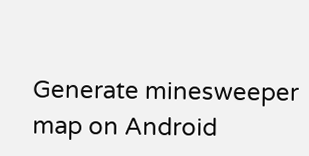Generate minesweeper map on Android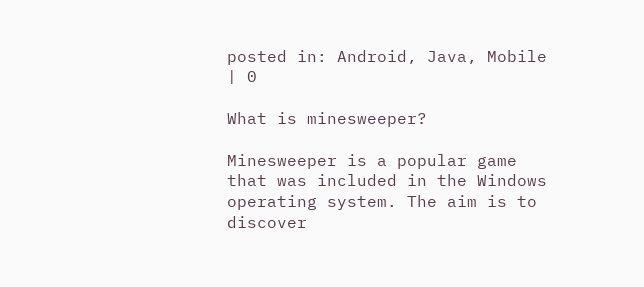posted in: Android, Java, Mobile | 0

What is minesweeper?

Minesweeper is a popular game that was included in the Windows operating system. The aim is to discover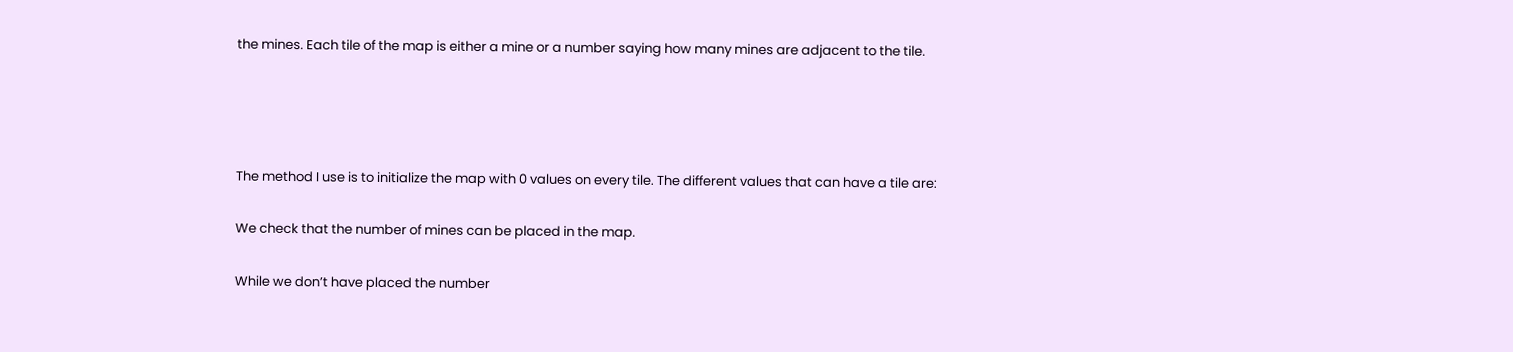the mines. Each tile of the map is either a mine or a number saying how many mines are adjacent to the tile.




The method I use is to initialize the map with 0 values on every tile. The different values that can have a tile are:

We check that the number of mines can be placed in the map.

While we don’t have placed the number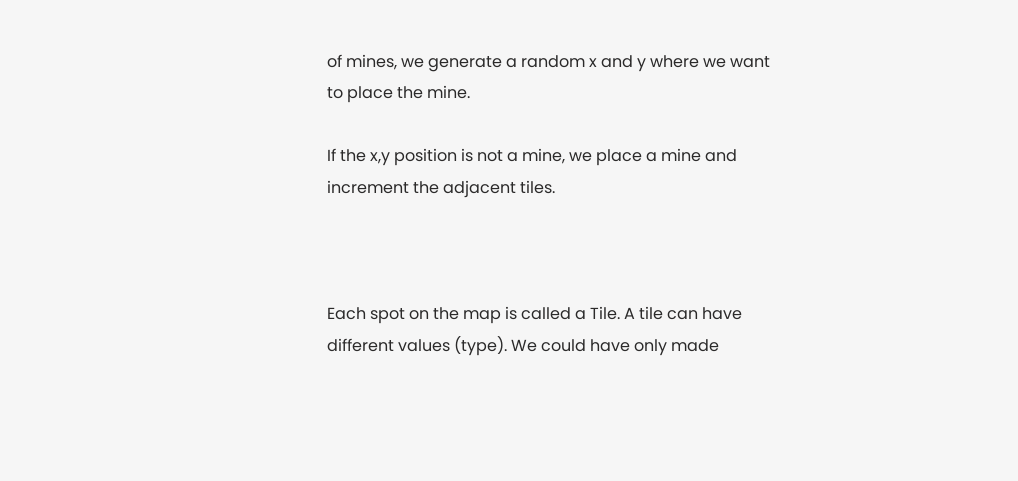of mines, we generate a random x and y where we want to place the mine.

If the x,y position is not a mine, we place a mine and increment the adjacent tiles.



Each spot on the map is called a Tile. A tile can have different values (type). We could have only made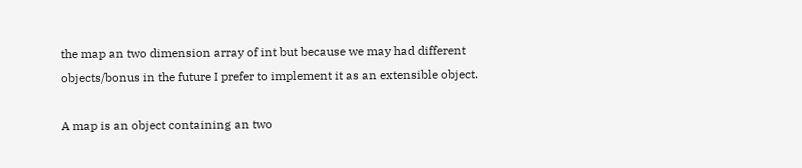the map an two dimension array of int but because we may had different objects/bonus in the future I prefer to implement it as an extensible object.

A map is an object containing an two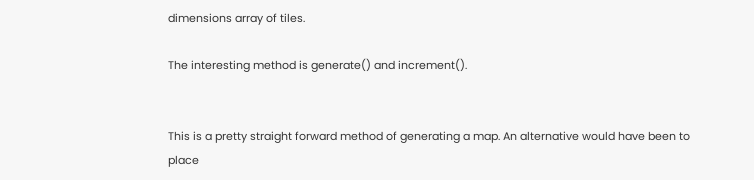dimensions array of tiles.

The interesting method is generate() and increment().


This is a pretty straight forward method of generating a map. An alternative would have been to place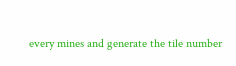every mines and generate the tile number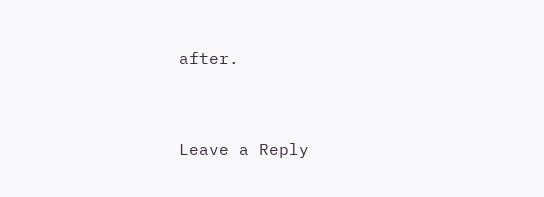after.


Leave a Reply